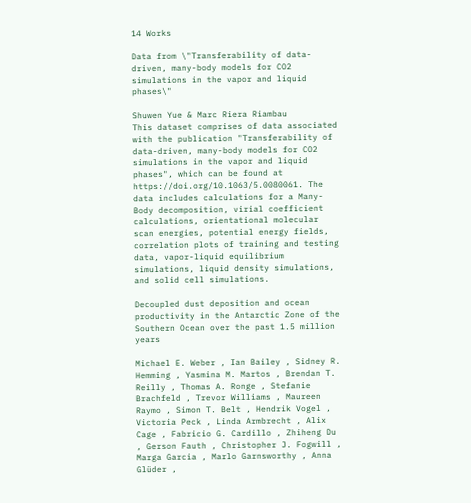14 Works

Data from \"Transferability of data-driven, many-body models for CO2 simulations in the vapor and liquid phases\"

Shuwen Yue & Marc Riera Riambau
This dataset comprises of data associated with the publication "Transferability of data-driven, many-body models for CO2 simulations in the vapor and liquid phases", which can be found at https://doi.org/10.1063/5.0080061. The data includes calculations for a Many-Body decomposition, virial coefficient calculations, orientational molecular scan energies, potential energy fields, correlation plots of training and testing data, vapor-liquid equilibrium simulations, liquid density simulations, and solid cell simulations.

Decoupled dust deposition and ocean productivity in the Antarctic Zone of the Southern Ocean over the past 1.5 million years

Michael E. Weber , Ian Bailey , Sidney R. Hemming , Yasmina M. Martos , Brendan T. Reilly , Thomas A. Ronge , Stefanie Brachfeld , Trevor Williams , Maureen Raymo , Simon T. Belt , Hendrik Vogel , Victoria Peck , Linda Armbrecht , Alix Cage , Fabricio G. Cardillo , Zhiheng Du , Gerson Fauth , Christopher J. Fogwill , Marga Garcia , Marlo Garnsworthy , Anna Glüder ,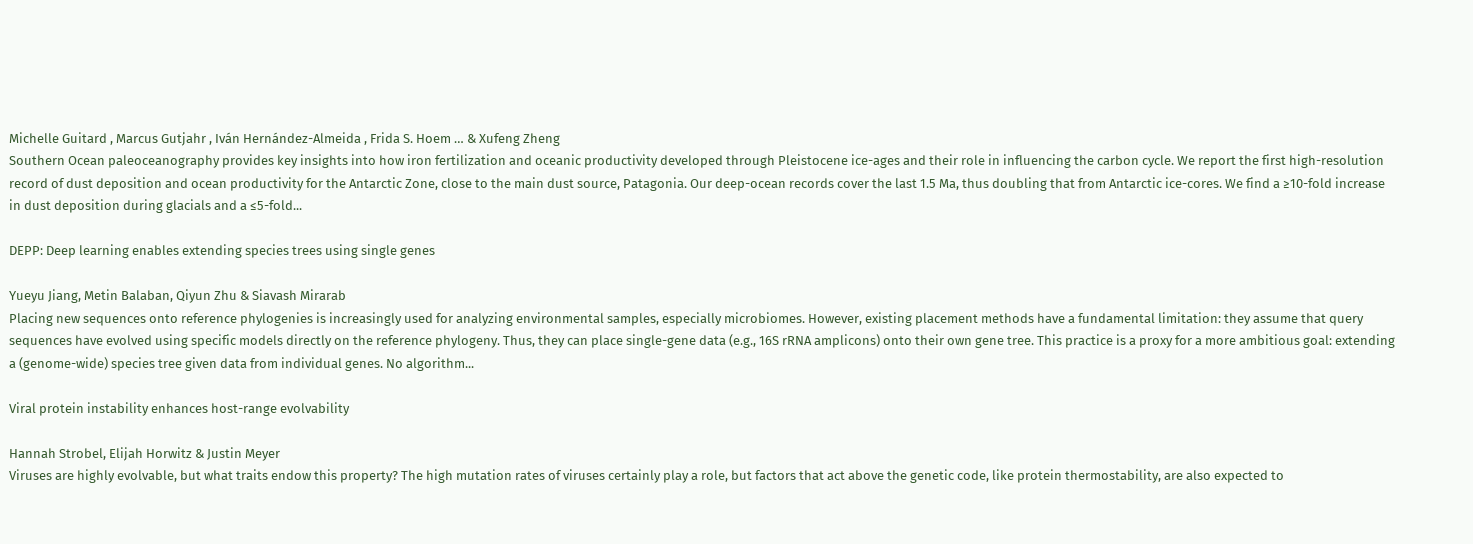Michelle Guitard , Marcus Gutjahr , Iván Hernández-Almeida , Frida S. Hoem … & Xufeng Zheng
Southern Ocean paleoceanography provides key insights into how iron fertilization and oceanic productivity developed through Pleistocene ice-ages and their role in influencing the carbon cycle. We report the first high-resolution record of dust deposition and ocean productivity for the Antarctic Zone, close to the main dust source, Patagonia. Our deep-ocean records cover the last 1.5 Ma, thus doubling that from Antarctic ice-cores. We find a ≥10-fold increase in dust deposition during glacials and a ≤5-fold...

DEPP: Deep learning enables extending species trees using single genes

Yueyu Jiang, Metin Balaban, Qiyun Zhu & Siavash Mirarab
Placing new sequences onto reference phylogenies is increasingly used for analyzing environmental samples, especially microbiomes. However, existing placement methods have a fundamental limitation: they assume that query sequences have evolved using specific models directly on the reference phylogeny. Thus, they can place single-gene data (e.g., 16S rRNA amplicons) onto their own gene tree. This practice is a proxy for a more ambitious goal: extending a (genome-wide) species tree given data from individual genes. No algorithm...

Viral protein instability enhances host-range evolvability

Hannah Strobel, Elijah Horwitz & Justin Meyer
Viruses are highly evolvable, but what traits endow this property? The high mutation rates of viruses certainly play a role, but factors that act above the genetic code, like protein thermostability, are also expected to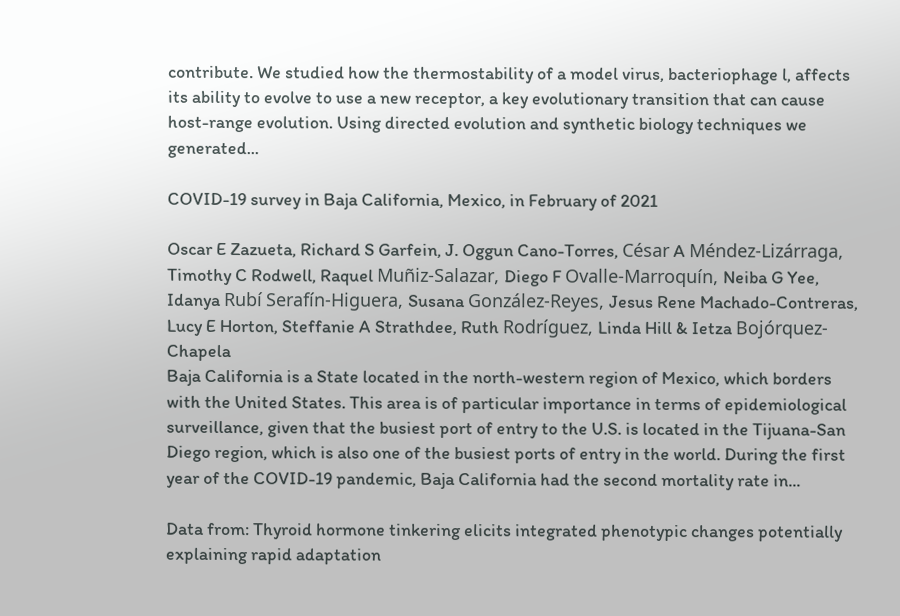contribute. We studied how the thermostability of a model virus, bacteriophage l, affects its ability to evolve to use a new receptor, a key evolutionary transition that can cause host-range evolution. Using directed evolution and synthetic biology techniques we generated...

COVID-19 survey in Baja California, Mexico, in February of 2021

Oscar E Zazueta, Richard S Garfein, J. Oggun Cano-Torres, César A Méndez-Lizárraga, Timothy C Rodwell, Raquel Muñiz-Salazar, Diego F Ovalle-Marroquín, Neiba G Yee, Idanya Rubí Serafín-Higuera, Susana González-Reyes, Jesus Rene Machado-Contreras, Lucy E Horton, Steffanie A Strathdee, Ruth Rodríguez, Linda Hill & Ietza Bojórquez-Chapela
Baja California is a State located in the north-western region of Mexico, which borders with the United States. This area is of particular importance in terms of epidemiological surveillance, given that the busiest port of entry to the U.S. is located in the Tijuana-San Diego region, which is also one of the busiest ports of entry in the world. During the first year of the COVID-19 pandemic, Baja California had the second mortality rate in...

Data from: Thyroid hormone tinkering elicits integrated phenotypic changes potentially explaining rapid adaptation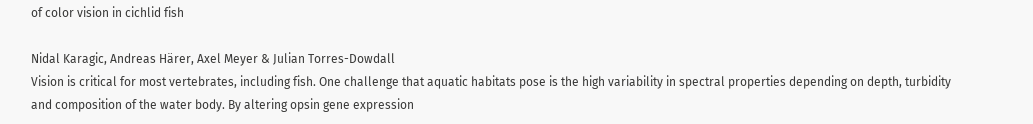of color vision in cichlid fish

Nidal Karagic, Andreas Härer, Axel Meyer & Julian Torres-Dowdall
Vision is critical for most vertebrates, including fish. One challenge that aquatic habitats pose is the high variability in spectral properties depending on depth, turbidity and composition of the water body. By altering opsin gene expression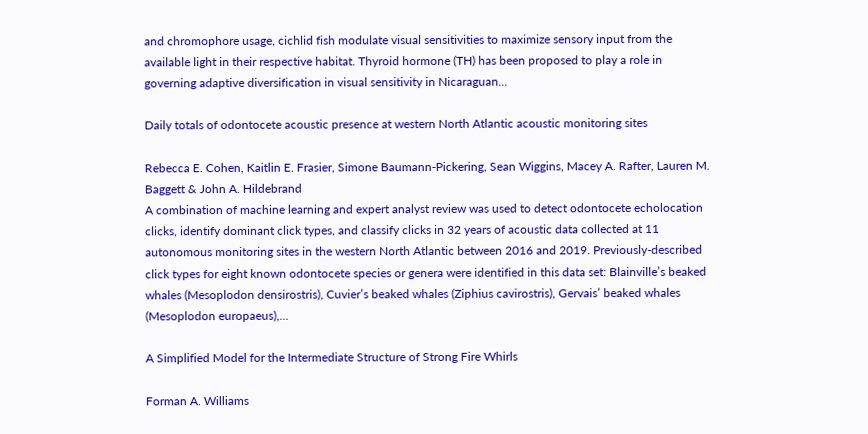and chromophore usage, cichlid fish modulate visual sensitivities to maximize sensory input from the available light in their respective habitat. Thyroid hormone (TH) has been proposed to play a role in governing adaptive diversification in visual sensitivity in Nicaraguan...

Daily totals of odontocete acoustic presence at western North Atlantic acoustic monitoring sites

Rebecca E. Cohen, Kaitlin E. Frasier, Simone Baumann-Pickering, Sean Wiggins, Macey A. Rafter, Lauren M. Baggett & John A. Hildebrand
A combination of machine learning and expert analyst review was used to detect odontocete echolocation clicks, identify dominant click types, and classify clicks in 32 years of acoustic data collected at 11 autonomous monitoring sites in the western North Atlantic between 2016 and 2019. Previously-described click types for eight known odontocete species or genera were identified in this data set: Blainville’s beaked whales (Mesoplodon densirostris), Cuvier’s beaked whales (Ziphius cavirostris), Gervais’ beaked whales (Mesoplodon europaeus),...

A Simplified Model for the Intermediate Structure of Strong Fire Whirls

Forman A. Williams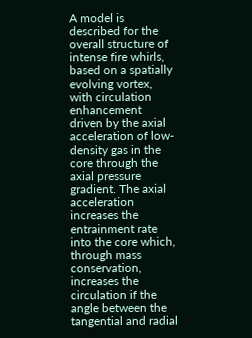A model is described for the overall structure of intense fire whirls, based on a spatially evolving vortex, with circulation enhancement driven by the axial acceleration of low-density gas in the core through the axial pressure gradient. The axial acceleration increases the entrainment rate into the core which, through mass conservation, increases the circulation if the angle between the tangential and radial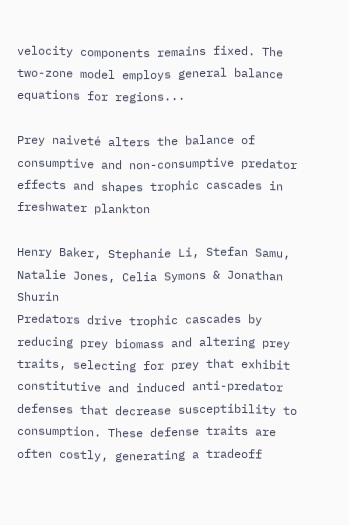velocity components remains fixed. The two-zone model employs general balance equations for regions...

Prey naiveté alters the balance of consumptive and non-consumptive predator effects and shapes trophic cascades in freshwater plankton

Henry Baker, Stephanie Li, Stefan Samu, Natalie Jones, Celia Symons & Jonathan Shurin
Predators drive trophic cascades by reducing prey biomass and altering prey traits, selecting for prey that exhibit constitutive and induced anti-predator defenses that decrease susceptibility to consumption. These defense traits are often costly, generating a tradeoff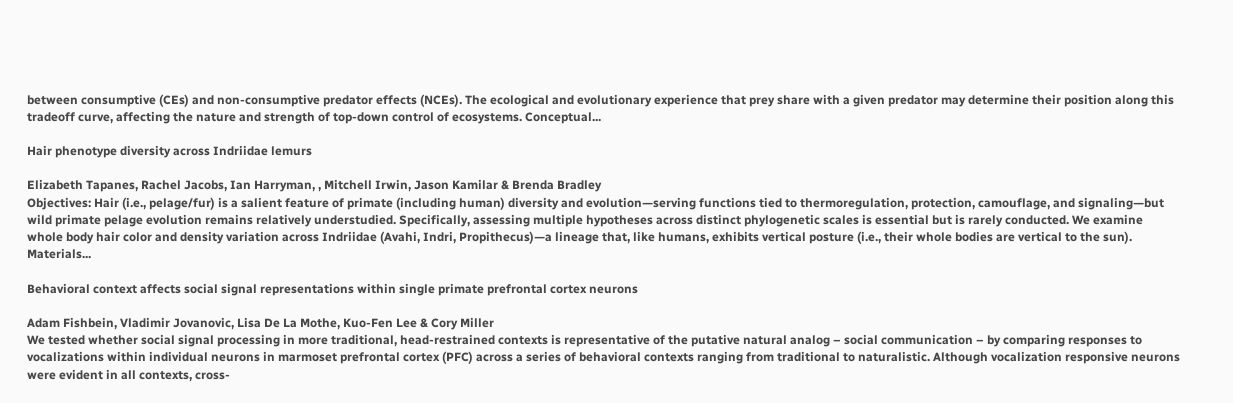between consumptive (CEs) and non-consumptive predator effects (NCEs). The ecological and evolutionary experience that prey share with a given predator may determine their position along this tradeoff curve, affecting the nature and strength of top-down control of ecosystems. Conceptual...

Hair phenotype diversity across Indriidae lemurs

Elizabeth Tapanes, Rachel Jacobs, Ian Harryman, , Mitchell Irwin, Jason Kamilar & Brenda Bradley
Objectives: Hair (i.e., pelage/fur) is a salient feature of primate (including human) diversity and evolution—serving functions tied to thermoregulation, protection, camouflage, and signaling—but wild primate pelage evolution remains relatively understudied. Specifically, assessing multiple hypotheses across distinct phylogenetic scales is essential but is rarely conducted. We examine whole body hair color and density variation across Indriidae (Avahi, Indri, Propithecus)—a lineage that, like humans, exhibits vertical posture (i.e., their whole bodies are vertical to the sun). Materials...

Behavioral context affects social signal representations within single primate prefrontal cortex neurons

Adam Fishbein, Vladimir Jovanovic, Lisa De La Mothe, Kuo-Fen Lee & Cory Miller
We tested whether social signal processing in more traditional, head-restrained contexts is representative of the putative natural analog – social communication – by comparing responses to vocalizations within individual neurons in marmoset prefrontal cortex (PFC) across a series of behavioral contexts ranging from traditional to naturalistic. Although vocalization responsive neurons were evident in all contexts, cross-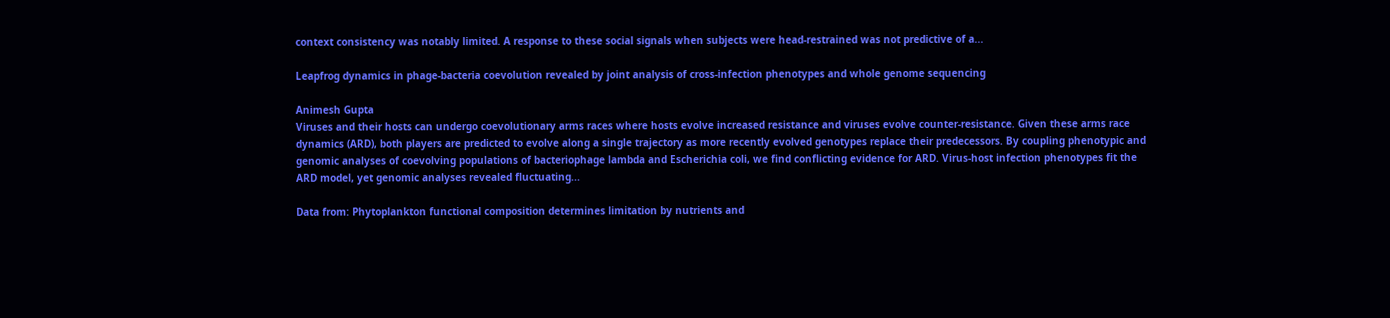context consistency was notably limited. A response to these social signals when subjects were head-restrained was not predictive of a...

Leapfrog dynamics in phage-bacteria coevolution revealed by joint analysis of cross-infection phenotypes and whole genome sequencing

Animesh Gupta
Viruses and their hosts can undergo coevolutionary arms races where hosts evolve increased resistance and viruses evolve counter-resistance. Given these arms race dynamics (ARD), both players are predicted to evolve along a single trajectory as more recently evolved genotypes replace their predecessors. By coupling phenotypic and genomic analyses of coevolving populations of bacteriophage lambda and Escherichia coli, we find conflicting evidence for ARD. Virus-host infection phenotypes fit the ARD model, yet genomic analyses revealed fluctuating...

Data from: Phytoplankton functional composition determines limitation by nutrients and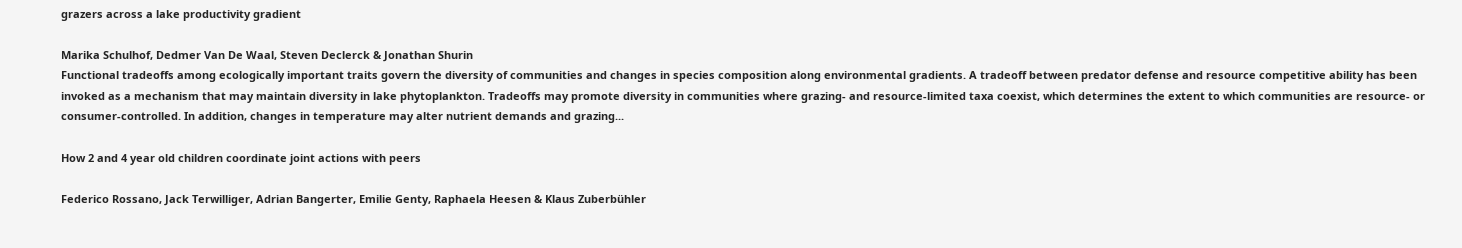grazers across a lake productivity gradient

Marika Schulhof, Dedmer Van De Waal, Steven Declerck & Jonathan Shurin
Functional tradeoffs among ecologically important traits govern the diversity of communities and changes in species composition along environmental gradients. A tradeoff between predator defense and resource competitive ability has been invoked as a mechanism that may maintain diversity in lake phytoplankton. Tradeoffs may promote diversity in communities where grazing- and resource-limited taxa coexist, which determines the extent to which communities are resource- or consumer-controlled. In addition, changes in temperature may alter nutrient demands and grazing...

How 2 and 4 year old children coordinate joint actions with peers

Federico Rossano, Jack Terwilliger, Adrian Bangerter, Emilie Genty, Raphaela Heesen & Klaus Zuberbühler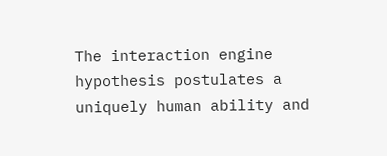The interaction engine hypothesis postulates a uniquely human ability and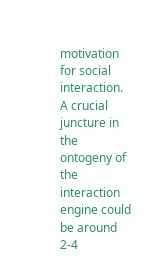motivation for social interaction. A crucial juncture in the ontogeny of the interaction engine could be around 2-4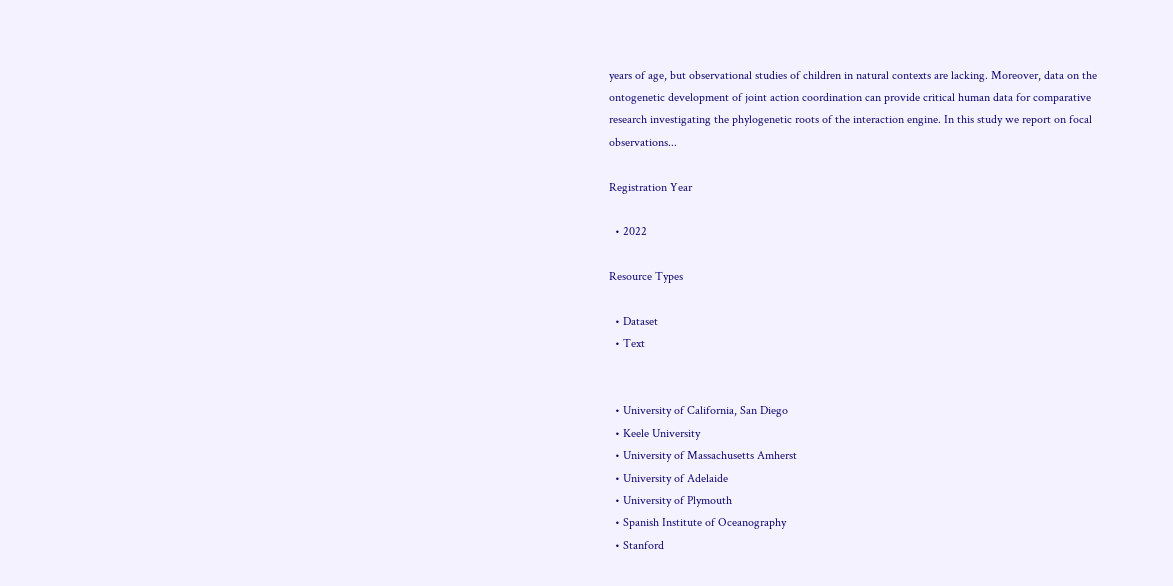years of age, but observational studies of children in natural contexts are lacking. Moreover, data on the ontogenetic development of joint action coordination can provide critical human data for comparative research investigating the phylogenetic roots of the interaction engine. In this study we report on focal observations...

Registration Year

  • 2022

Resource Types

  • Dataset
  • Text


  • University of California, San Diego
  • Keele University
  • University of Massachusetts Amherst
  • University of Adelaide
  • University of Plymouth
  • Spanish Institute of Oceanography
  • Stanford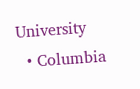University
  • Columbia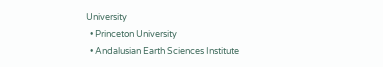University
  • Princeton University
  • Andalusian Earth Sciences Institute